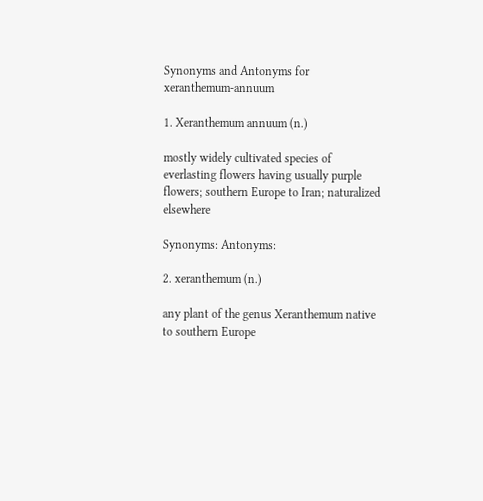Synonyms and Antonyms for xeranthemum-annuum

1. Xeranthemum annuum (n.)

mostly widely cultivated species of everlasting flowers having usually purple flowers; southern Europe to Iran; naturalized elsewhere

Synonyms: Antonyms:

2. xeranthemum (n.)

any plant of the genus Xeranthemum native to southern Europe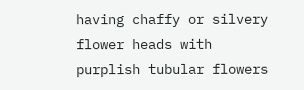having chaffy or silvery flower heads with purplish tubular flowers